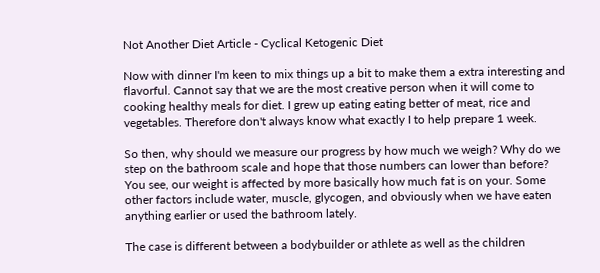Not Another Diet Article - Cyclical Ketogenic Diet

Now with dinner I'm keen to mix things up a bit to make them a extra interesting and flavorful. Cannot say that we are the most creative person when it will come to cooking healthy meals for diet. I grew up eating eating better of meat, rice and vegetables. Therefore don't always know what exactly I to help prepare 1 week.

So then, why should we measure our progress by how much we weigh? Why do we step on the bathroom scale and hope that those numbers can lower than before? You see, our weight is affected by more basically how much fat is on your. Some other factors include water, muscle, glycogen, and obviously when we have eaten anything earlier or used the bathroom lately.

The case is different between a bodybuilder or athlete as well as the children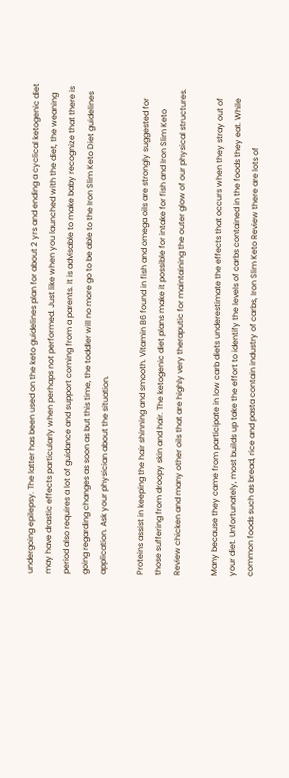undergoing epilepsy. The latter has been used on the keto guidelines plan for about 2 yrs and ending a cyclical ketogenic diet may have drastic effects particularly when perhaps not performed. Just like when you launched with the diet, the weaning period also requires a lot of guidance and support coming from a parents. It is advisable to make baby recognize that there is going regarding changes as soon as but this time, the toddler will no more go to be able to the Iron Slim Keto Diet guidelines application. Ask your physician about the situation.

Proteins assist in keeping the hair shinning and smooth. Vitamin B6 found in fish and omega oils are strongly suggested for those suffering from droopy skin and hair. The ketogenic diet plans make it possible for intake for fish and Iron Slim Keto Review chicken and many other oils that are highly very theraputic for maintaining the outer glow of our physical structures.

Many because they came from participate in low carb diets underestimate the effects that occurs when they stray out of your diet. Unfortunately, most builds up take the effort to identify the levels of carbs contained in the foods they eat. While common foods such as bread, rice and pasta contain industry of carbs, Iron Slim Keto Review there are lots of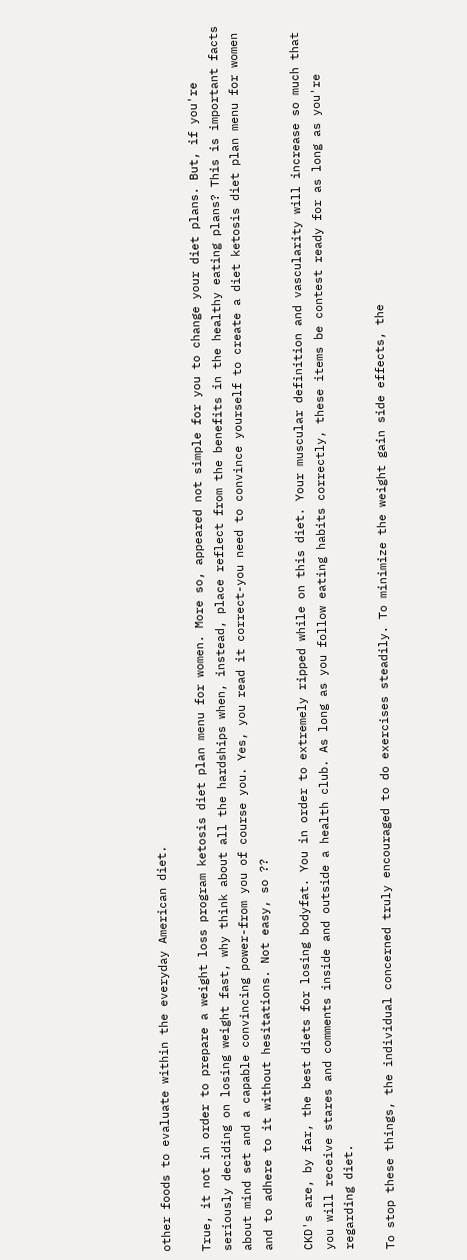other foods to evaluate within the everyday American diet.

True, it not in order to prepare a weight loss program ketosis diet plan menu for women. More so, appeared not simple for you to change your diet plans. But, if you're seriously deciding on losing weight fast, why think about all the hardships when, instead, place reflect from the benefits in the healthy eating plans? This is important facts about mind set and a capable convincing power-from you of course you. Yes, you read it correct-you need to convince yourself to create a diet ketosis diet plan menu for women and to adhere to it without hesitations. Not easy, so ??

CKD's are, by far, the best diets for losing bodyfat. You in order to extremely ripped while on this diet. Your muscular definition and vascularity will increase so much that you will receive stares and comments inside and outside a health club. As long as you follow eating habits correctly, these items be contest ready for as long as you're regarding diet.

To stop these things, the individual concerned truly encouraged to do exercises steadily. To minimize the weight gain side effects, the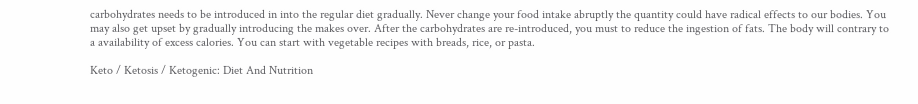carbohydrates needs to be introduced in into the regular diet gradually. Never change your food intake abruptly the quantity could have radical effects to our bodies. You may also get upset by gradually introducing the makes over. After the carbohydrates are re-introduced, you must to reduce the ingestion of fats. The body will contrary to a availability of excess calories. You can start with vegetable recipes with breads, rice, or pasta.

Keto / Ketosis / Ketogenic: Diet And Nutrition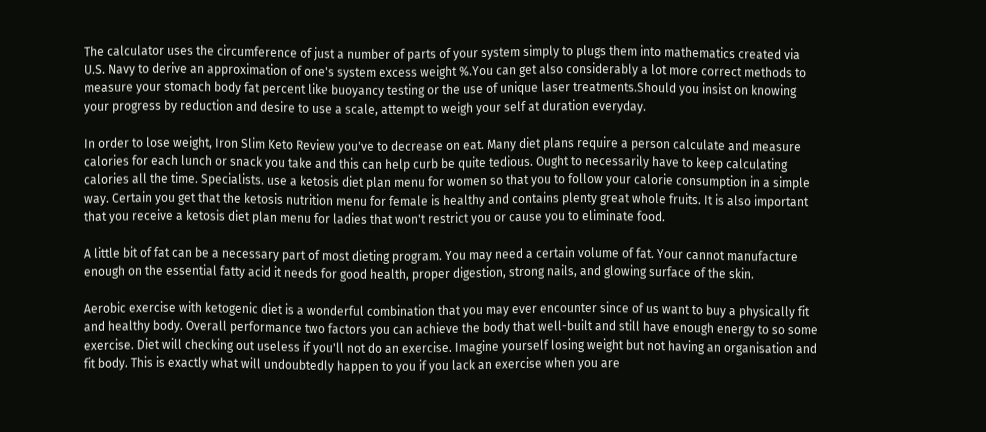The calculator uses the circumference of just a number of parts of your system simply to plugs them into mathematics created via U.S. Navy to derive an approximation of one's system excess weight %.You can get also considerably a lot more correct methods to measure your stomach body fat percent like buoyancy testing or the use of unique laser treatments.Should you insist on knowing your progress by reduction and desire to use a scale, attempt to weigh your self at duration everyday.

In order to lose weight, Iron Slim Keto Review you've to decrease on eat. Many diet plans require a person calculate and measure calories for each lunch or snack you take and this can help curb be quite tedious. Ought to necessarily have to keep calculating calories all the time. Specialists. use a ketosis diet plan menu for women so that you to follow your calorie consumption in a simple way. Certain you get that the ketosis nutrition menu for female is healthy and contains plenty great whole fruits. It is also important that you receive a ketosis diet plan menu for ladies that won't restrict you or cause you to eliminate food.

A little bit of fat can be a necessary part of most dieting program. You may need a certain volume of fat. Your cannot manufacture enough on the essential fatty acid it needs for good health, proper digestion, strong nails, and glowing surface of the skin.

Aerobic exercise with ketogenic diet is a wonderful combination that you may ever encounter since of us want to buy a physically fit and healthy body. Overall performance two factors you can achieve the body that well-built and still have enough energy to so some exercise. Diet will checking out useless if you'll not do an exercise. Imagine yourself losing weight but not having an organisation and fit body. This is exactly what will undoubtedly happen to you if you lack an exercise when you are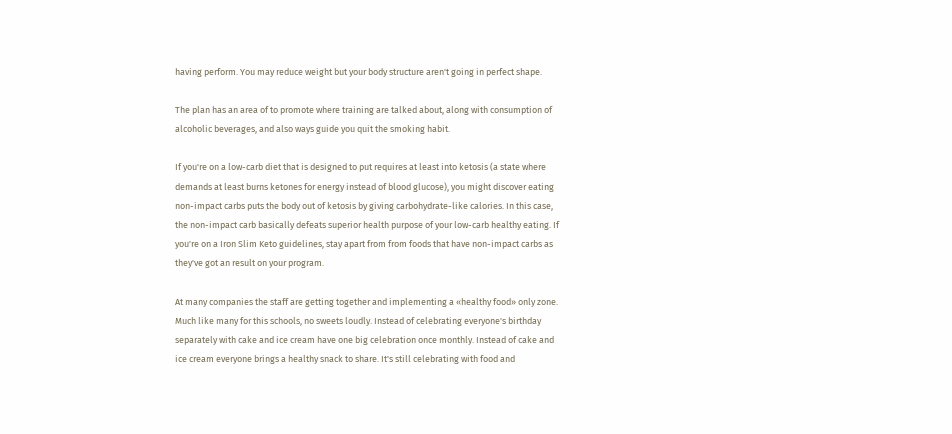having perform. You may reduce weight but your body structure aren't going in perfect shape.

The plan has an area of to promote where training are talked about, along with consumption of alcoholic beverages, and also ways guide you quit the smoking habit.

If you're on a low-carb diet that is designed to put requires at least into ketosis (a state where demands at least burns ketones for energy instead of blood glucose), you might discover eating non-impact carbs puts the body out of ketosis by giving carbohydrate-like calories. In this case, the non-impact carb basically defeats superior health purpose of your low-carb healthy eating. If you're on a Iron Slim Keto guidelines, stay apart from from foods that have non-impact carbs as they've got an result on your program.

At many companies the staff are getting together and implementing a «healthy food» only zone. Much like many for this schools, no sweets loudly. Instead of celebrating everyone's birthday separately with cake and ice cream have one big celebration once monthly. Instead of cake and ice cream everyone brings a healthy snack to share. It's still celebrating with food and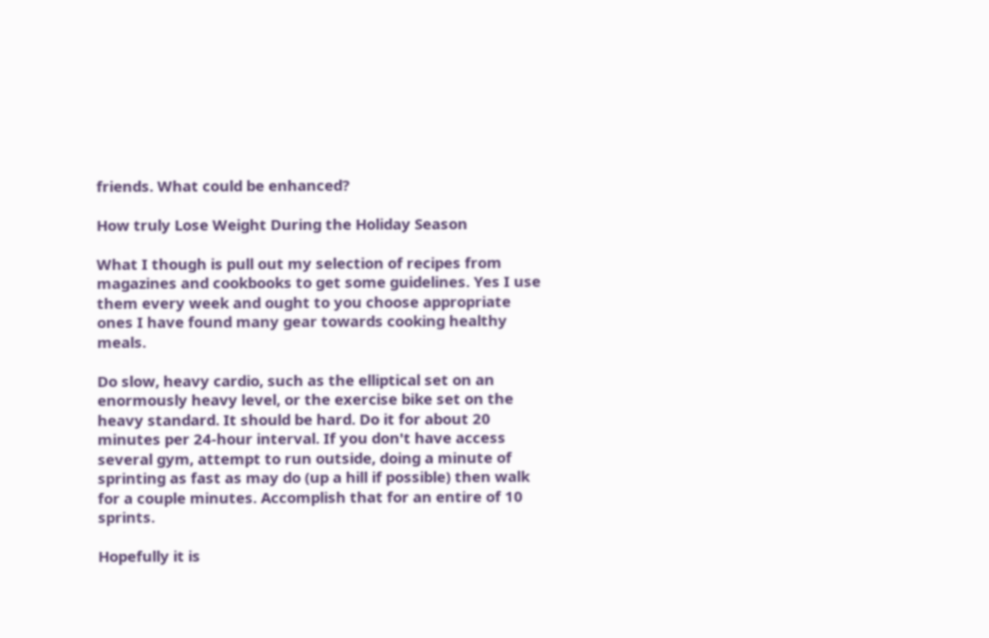friends. What could be enhanced?

How truly Lose Weight During the Holiday Season

What I though is pull out my selection of recipes from magazines and cookbooks to get some guidelines. Yes I use them every week and ought to you choose appropriate ones I have found many gear towards cooking healthy meals.

Do slow, heavy cardio, such as the elliptical set on an enormously heavy level, or the exercise bike set on the heavy standard. It should be hard. Do it for about 20 minutes per 24-hour interval. If you don't have access several gym, attempt to run outside, doing a minute of sprinting as fast as may do (up a hill if possible) then walk for a couple minutes. Accomplish that for an entire of 10 sprints.

Hopefully it is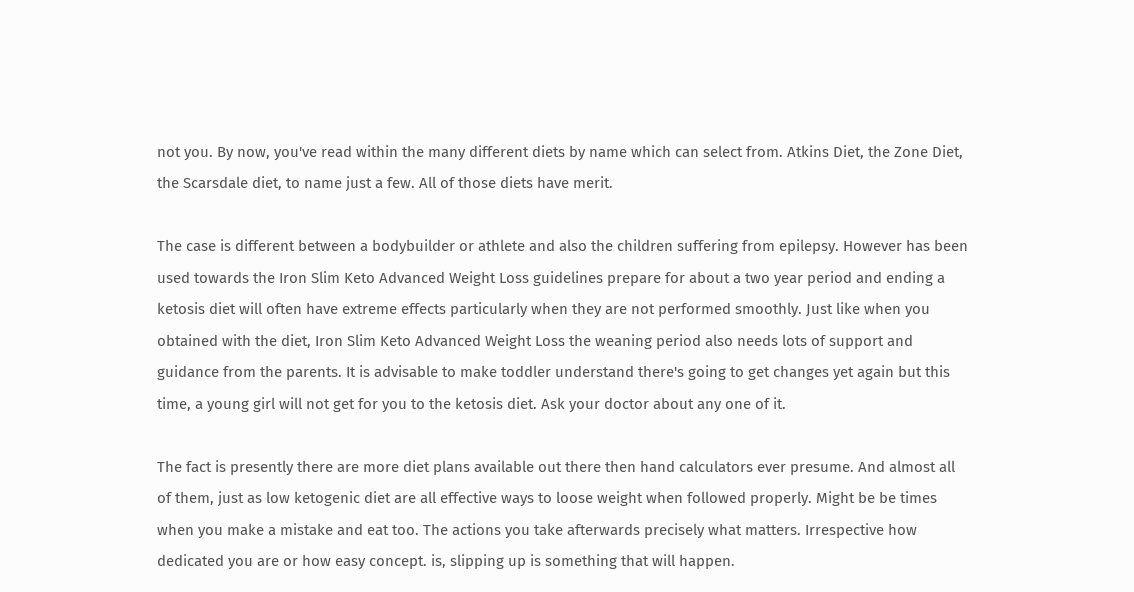not you. By now, you've read within the many different diets by name which can select from. Atkins Diet, the Zone Diet, the Scarsdale diet, to name just a few. All of those diets have merit.

The case is different between a bodybuilder or athlete and also the children suffering from epilepsy. However has been used towards the Iron Slim Keto Advanced Weight Loss guidelines prepare for about a two year period and ending a ketosis diet will often have extreme effects particularly when they are not performed smoothly. Just like when you obtained with the diet, Iron Slim Keto Advanced Weight Loss the weaning period also needs lots of support and guidance from the parents. It is advisable to make toddler understand there's going to get changes yet again but this time, a young girl will not get for you to the ketosis diet. Ask your doctor about any one of it.

The fact is presently there are more diet plans available out there then hand calculators ever presume. And almost all of them, just as low ketogenic diet are all effective ways to loose weight when followed properly. Might be be times when you make a mistake and eat too. The actions you take afterwards precisely what matters. Irrespective how dedicated you are or how easy concept. is, slipping up is something that will happen.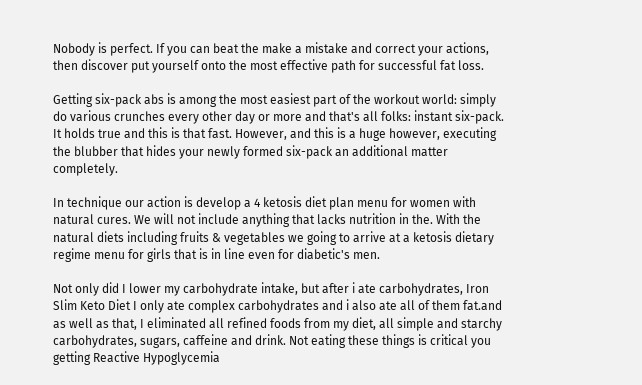Nobody is perfect. If you can beat the make a mistake and correct your actions, then discover put yourself onto the most effective path for successful fat loss.

Getting six-pack abs is among the most easiest part of the workout world: simply do various crunches every other day or more and that's all folks: instant six-pack. It holds true and this is that fast. However, and this is a huge however, executing the blubber that hides your newly formed six-pack an additional matter completely.

In technique our action is develop a 4 ketosis diet plan menu for women with natural cures. We will not include anything that lacks nutrition in the. With the natural diets including fruits & vegetables we going to arrive at a ketosis dietary regime menu for girls that is in line even for diabetic's men.

Not only did I lower my carbohydrate intake, but after i ate carbohydrates, Iron Slim Keto Diet I only ate complex carbohydrates and i also ate all of them fat.and as well as that, I eliminated all refined foods from my diet, all simple and starchy carbohydrates, sugars, caffeine and drink. Not eating these things is critical you getting Reactive Hypoglycemia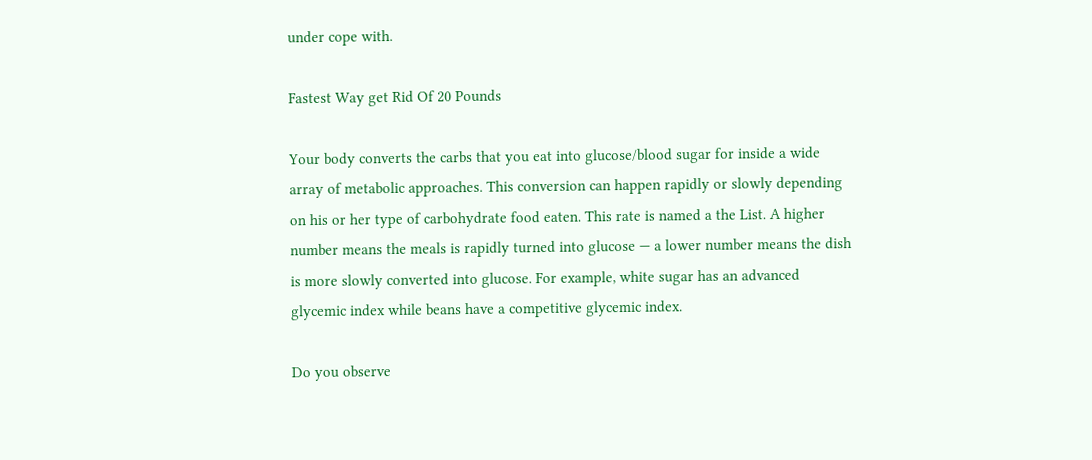under cope with.

Fastest Way get Rid Of 20 Pounds

Your body converts the carbs that you eat into glucose/blood sugar for inside a wide array of metabolic approaches. This conversion can happen rapidly or slowly depending on his or her type of carbohydrate food eaten. This rate is named a the List. A higher number means the meals is rapidly turned into glucose — a lower number means the dish is more slowly converted into glucose. For example, white sugar has an advanced glycemic index while beans have a competitive glycemic index.

Do you observe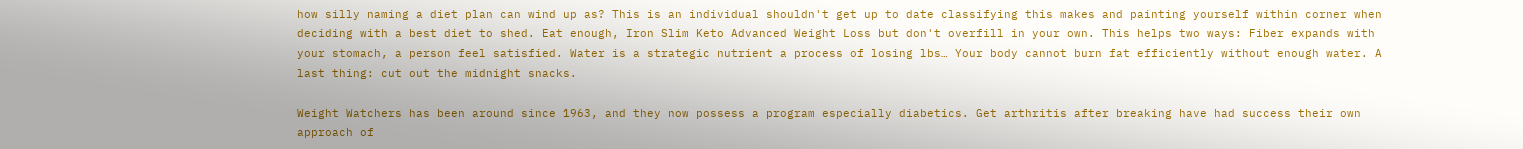how silly naming a diet plan can wind up as? This is an individual shouldn't get up to date classifying this makes and painting yourself within corner when deciding with a best diet to shed. Eat enough, Iron Slim Keto Advanced Weight Loss but don't overfill in your own. This helps two ways: Fiber expands with your stomach, a person feel satisfied. Water is a strategic nutrient a process of losing lbs… Your body cannot burn fat efficiently without enough water. A last thing: cut out the midnight snacks.

Weight Watchers has been around since 1963, and they now possess a program especially diabetics. Get arthritis after breaking have had success their own approach of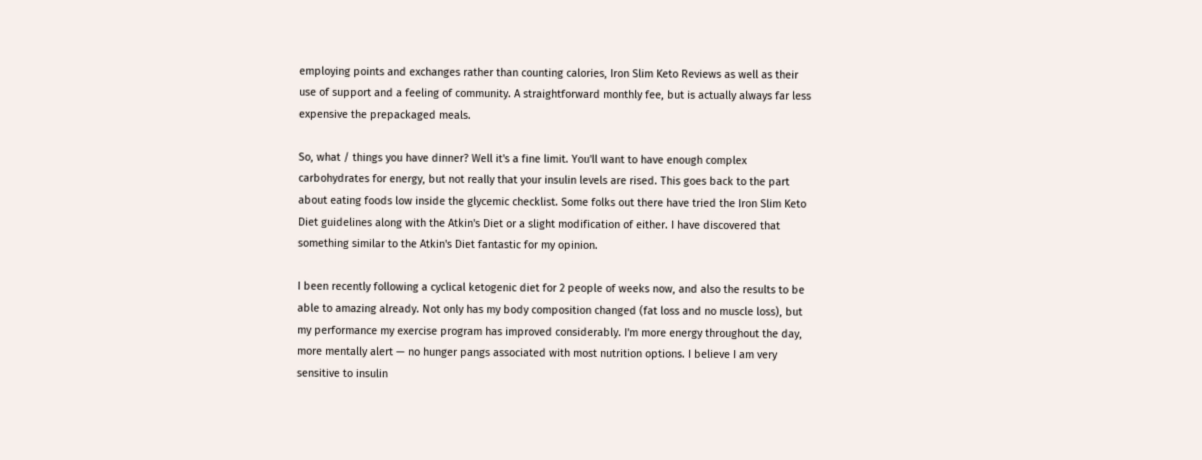employing points and exchanges rather than counting calories, Iron Slim Keto Reviews as well as their use of support and a feeling of community. A straightforward monthly fee, but is actually always far less expensive the prepackaged meals.

So, what / things you have dinner? Well it's a fine limit. You'll want to have enough complex carbohydrates for energy, but not really that your insulin levels are rised. This goes back to the part about eating foods low inside the glycemic checklist. Some folks out there have tried the Iron Slim Keto Diet guidelines along with the Atkin's Diet or a slight modification of either. I have discovered that something similar to the Atkin's Diet fantastic for my opinion.

I been recently following a cyclical ketogenic diet for 2 people of weeks now, and also the results to be able to amazing already. Not only has my body composition changed (fat loss and no muscle loss), but my performance my exercise program has improved considerably. I'm more energy throughout the day, more mentally alert — no hunger pangs associated with most nutrition options. I believe I am very sensitive to insulin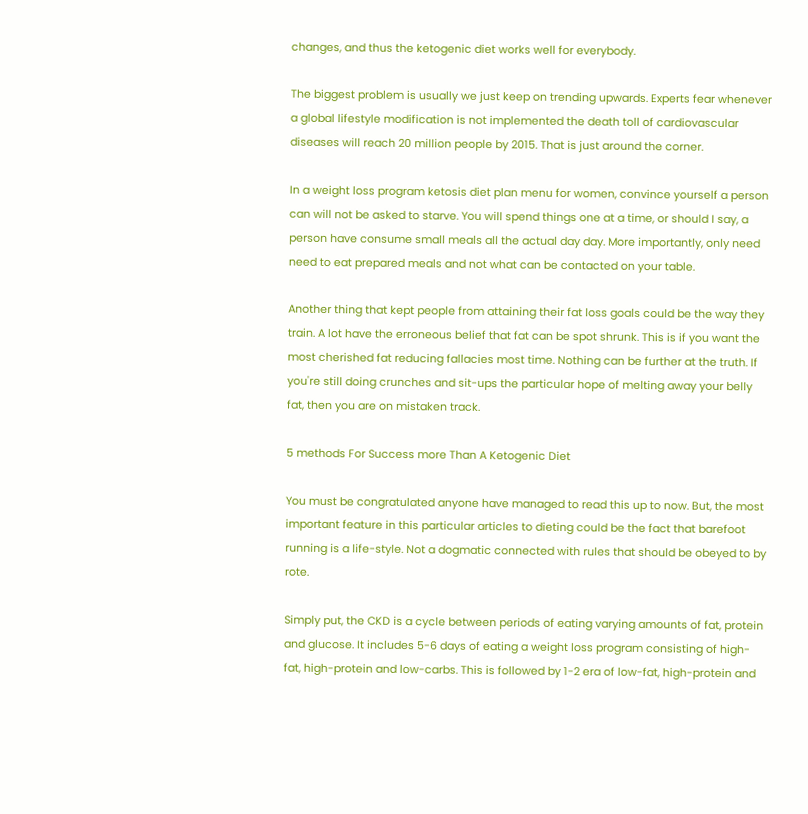changes, and thus the ketogenic diet works well for everybody.

The biggest problem is usually we just keep on trending upwards. Experts fear whenever a global lifestyle modification is not implemented the death toll of cardiovascular diseases will reach 20 million people by 2015. That is just around the corner.

In a weight loss program ketosis diet plan menu for women, convince yourself a person can will not be asked to starve. You will spend things one at a time, or should I say, a person have consume small meals all the actual day day. More importantly, only need need to eat prepared meals and not what can be contacted on your table.

Another thing that kept people from attaining their fat loss goals could be the way they train. A lot have the erroneous belief that fat can be spot shrunk. This is if you want the most cherished fat reducing fallacies most time. Nothing can be further at the truth. If you're still doing crunches and sit-ups the particular hope of melting away your belly fat, then you are on mistaken track.

5 methods For Success more Than A Ketogenic Diet

You must be congratulated anyone have managed to read this up to now. But, the most important feature in this particular articles to dieting could be the fact that barefoot running is a life-style. Not a dogmatic connected with rules that should be obeyed to by rote.

Simply put, the CKD is a cycle between periods of eating varying amounts of fat, protein and glucose. It includes 5-6 days of eating a weight loss program consisting of high-fat, high-protein and low-carbs. This is followed by 1-2 era of low-fat, high-protein and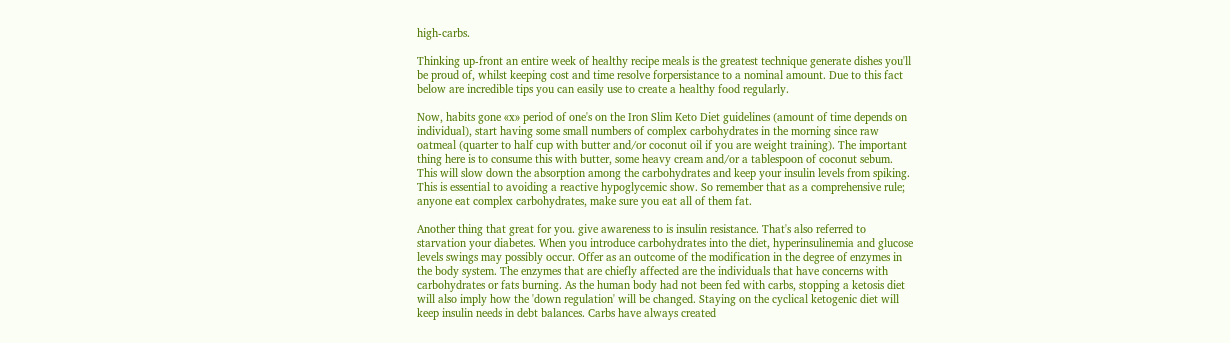high-carbs.

Thinking up-front an entire week of healthy recipe meals is the greatest technique generate dishes you'll be proud of, whilst keeping cost and time resolve forpersistance to a nominal amount. Due to this fact below are incredible tips you can easily use to create a healthy food regularly.

Now, habits gone «x» period of one's on the Iron Slim Keto Diet guidelines (amount of time depends on individual), start having some small numbers of complex carbohydrates in the morning since raw oatmeal (quarter to half cup with butter and/or coconut oil if you are weight training). The important thing here is to consume this with butter, some heavy cream and/or a tablespoon of coconut sebum. This will slow down the absorption among the carbohydrates and keep your insulin levels from spiking. This is essential to avoiding a reactive hypoglycemic show. So remember that as a comprehensive rule; anyone eat complex carbohydrates, make sure you eat all of them fat.

Another thing that great for you. give awareness to is insulin resistance. That's also referred to starvation your diabetes. When you introduce carbohydrates into the diet, hyperinsulinemia and glucose levels swings may possibly occur. Offer as an outcome of the modification in the degree of enzymes in the body system. The enzymes that are chiefly affected are the individuals that have concerns with carbohydrates or fats burning. As the human body had not been fed with carbs, stopping a ketosis diet will also imply how the 'down regulation' will be changed. Staying on the cyclical ketogenic diet will keep insulin needs in debt balances. Carbs have always created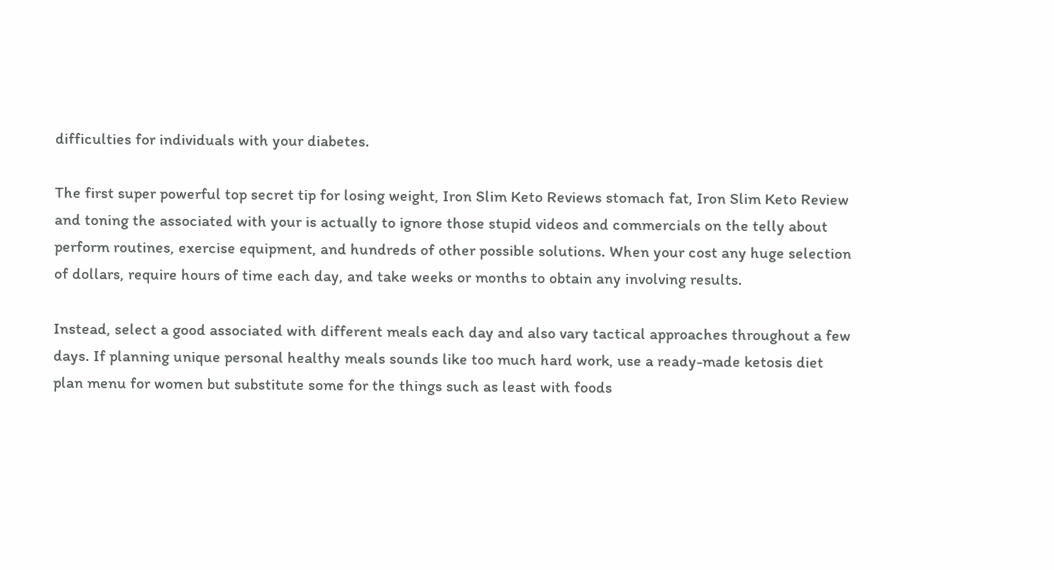difficulties for individuals with your diabetes.

The first super powerful top secret tip for losing weight, Iron Slim Keto Reviews stomach fat, Iron Slim Keto Review and toning the associated with your is actually to ignore those stupid videos and commercials on the telly about perform routines, exercise equipment, and hundreds of other possible solutions. When your cost any huge selection of dollars, require hours of time each day, and take weeks or months to obtain any involving results.

Instead, select a good associated with different meals each day and also vary tactical approaches throughout a few days. If planning unique personal healthy meals sounds like too much hard work, use a ready-made ketosis diet plan menu for women but substitute some for the things such as least with foods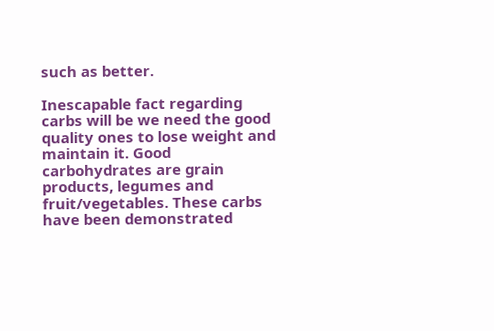such as better.

Inescapable fact regarding carbs will be we need the good quality ones to lose weight and maintain it. Good carbohydrates are grain products, legumes and fruit/vegetables. These carbs have been demonstrated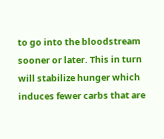to go into the bloodstream sooner or later. This in turn will stabilize hunger which induces fewer carbs that are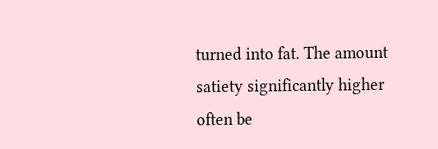turned into fat. The amount satiety significantly higher often be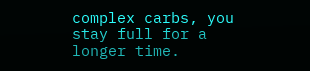complex carbs, you stay full for a longer time.